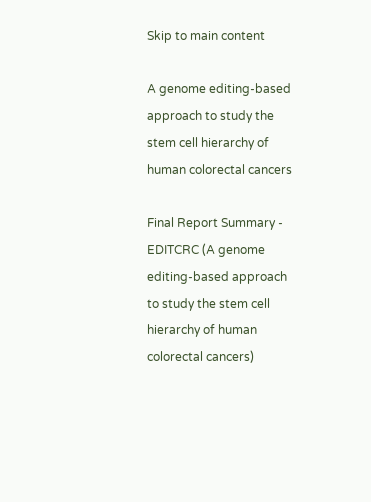Skip to main content

A genome editing-based approach to study the stem cell hierarchy of human colorectal cancers

Final Report Summary - EDITCRC (A genome editing-based approach to study the stem cell hierarchy of human colorectal cancers)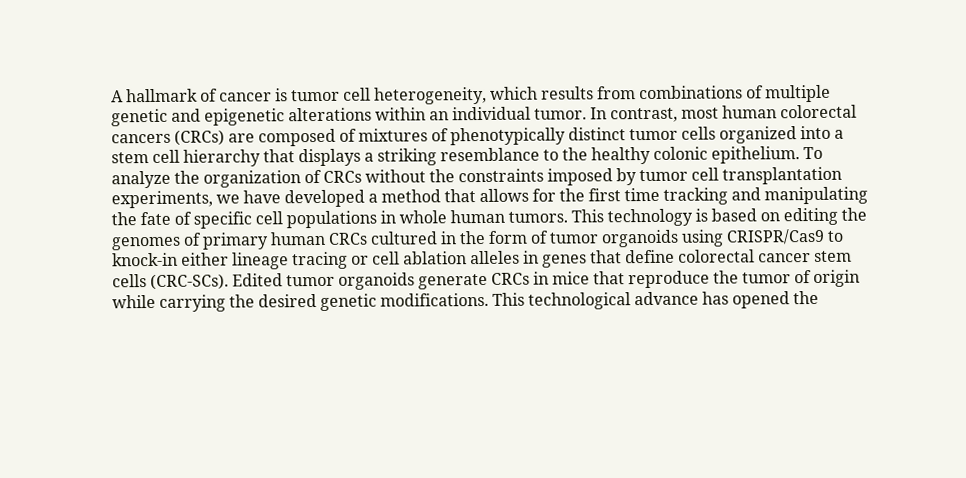A hallmark of cancer is tumor cell heterogeneity, which results from combinations of multiple genetic and epigenetic alterations within an individual tumor. In contrast, most human colorectal cancers (CRCs) are composed of mixtures of phenotypically distinct tumor cells organized into a stem cell hierarchy that displays a striking resemblance to the healthy colonic epithelium. To analyze the organization of CRCs without the constraints imposed by tumor cell transplantation experiments, we have developed a method that allows for the first time tracking and manipulating the fate of specific cell populations in whole human tumors. This technology is based on editing the genomes of primary human CRCs cultured in the form of tumor organoids using CRISPR/Cas9 to knock-in either lineage tracing or cell ablation alleles in genes that define colorectal cancer stem cells (CRC-SCs). Edited tumor organoids generate CRCs in mice that reproduce the tumor of origin while carrying the desired genetic modifications. This technological advance has opened the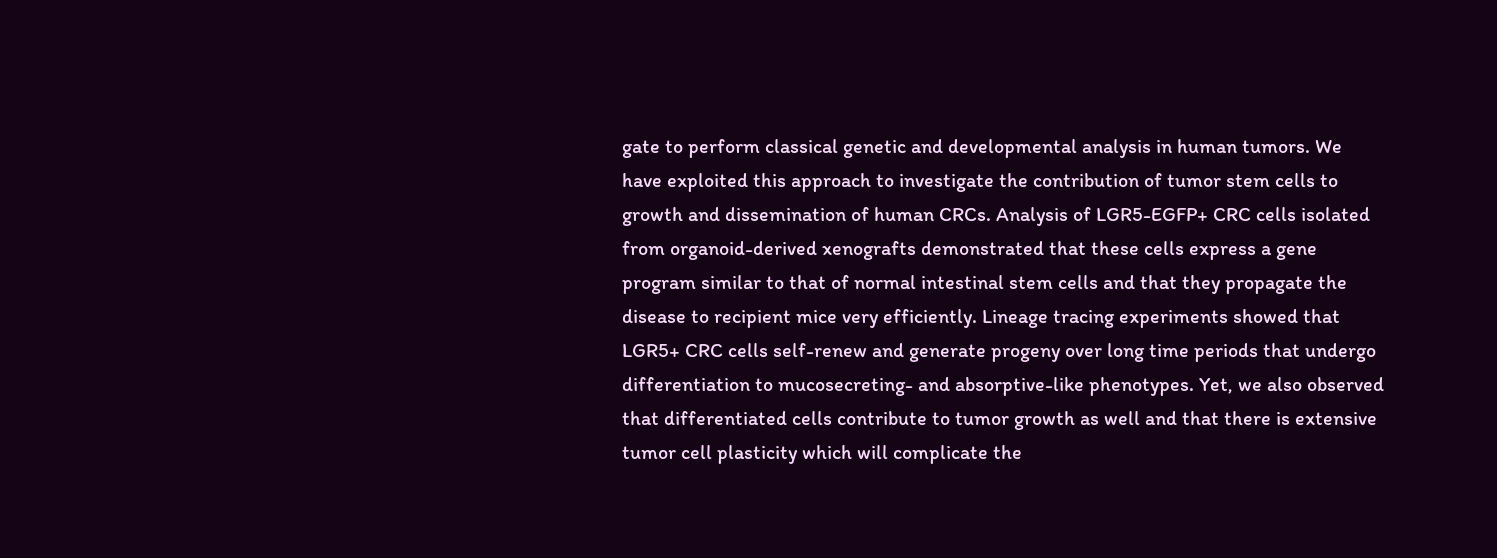gate to perform classical genetic and developmental analysis in human tumors. We have exploited this approach to investigate the contribution of tumor stem cells to growth and dissemination of human CRCs. Analysis of LGR5-EGFP+ CRC cells isolated from organoid-derived xenografts demonstrated that these cells express a gene program similar to that of normal intestinal stem cells and that they propagate the disease to recipient mice very efficiently. Lineage tracing experiments showed that LGR5+ CRC cells self-renew and generate progeny over long time periods that undergo differentiation to mucosecreting- and absorptive-like phenotypes. Yet, we also observed that differentiated cells contribute to tumor growth as well and that there is extensive tumor cell plasticity which will complicate the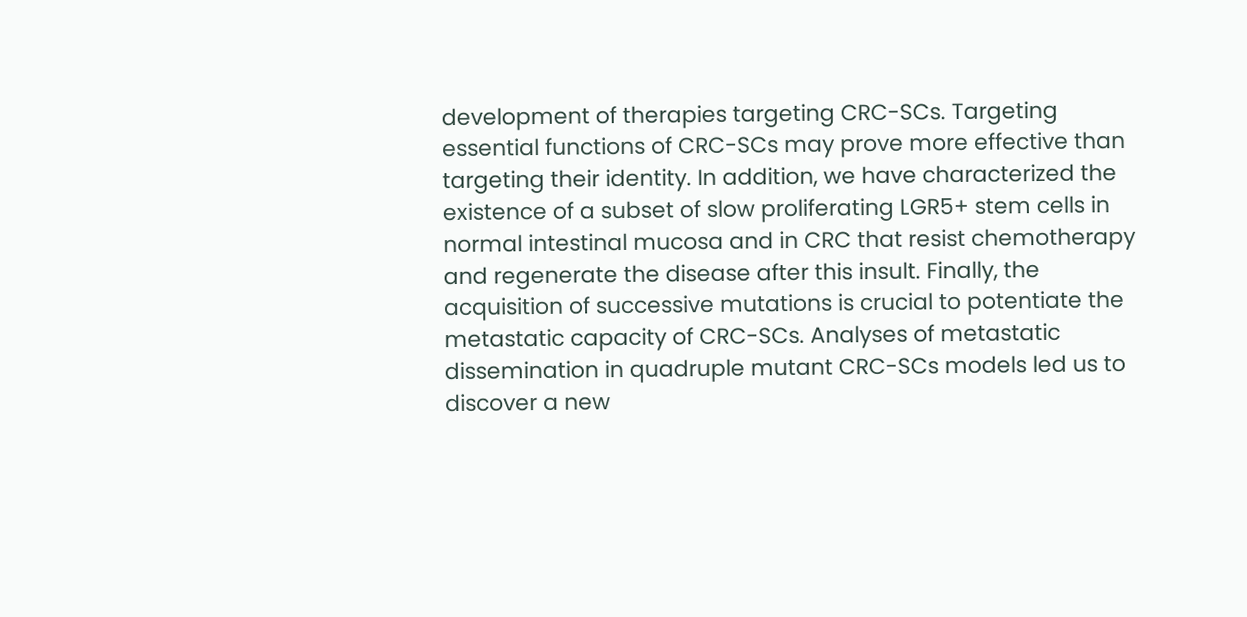development of therapies targeting CRC-SCs. Targeting essential functions of CRC-SCs may prove more effective than targeting their identity. In addition, we have characterized the existence of a subset of slow proliferating LGR5+ stem cells in normal intestinal mucosa and in CRC that resist chemotherapy and regenerate the disease after this insult. Finally, the acquisition of successive mutations is crucial to potentiate the metastatic capacity of CRC-SCs. Analyses of metastatic dissemination in quadruple mutant CRC-SCs models led us to discover a new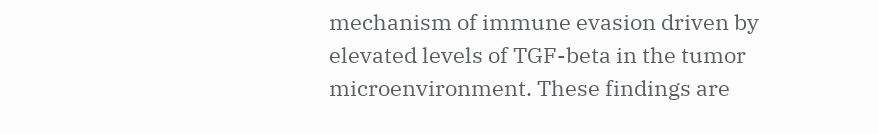mechanism of immune evasion driven by elevated levels of TGF-beta in the tumor microenvironment. These findings are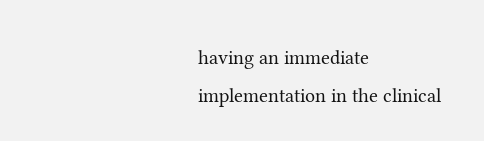having an immediate implementation in the clinical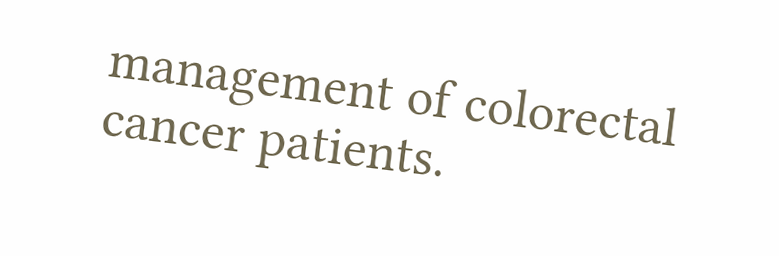management of colorectal cancer patients.